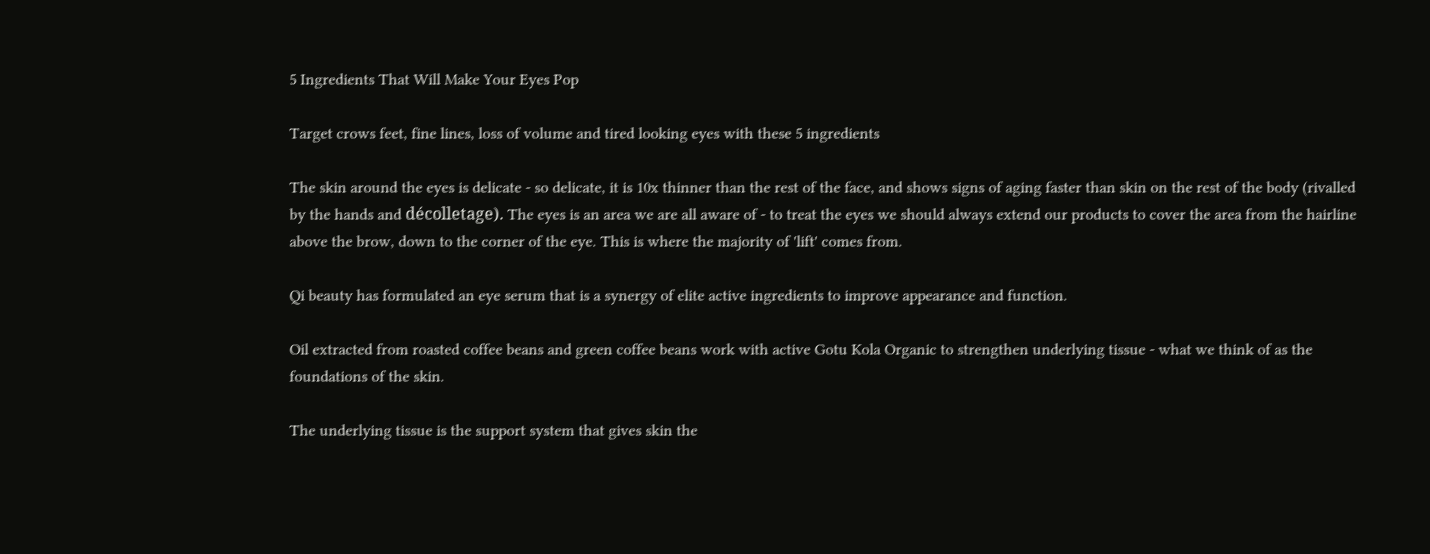5 Ingredients That Will Make Your Eyes Pop

Target crows feet, fine lines, loss of volume and tired looking eyes with these 5 ingredients

The skin around the eyes is delicate - so delicate, it is 10x thinner than the rest of the face, and shows signs of aging faster than skin on the rest of the body (rivalled by the hands and décolletage). The eyes is an area we are all aware of - to treat the eyes we should always extend our products to cover the area from the hairline above the brow, down to the corner of the eye. This is where the majority of 'lift' comes from.

Qi beauty has formulated an eye serum that is a synergy of elite active ingredients to improve appearance and function.

Oil extracted from roasted coffee beans and green coffee beans work with active Gotu Kola Organic to strengthen underlying tissue - what we think of as the foundations of the skin.

The underlying tissue is the support system that gives skin the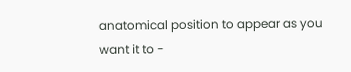anatomical position to appear as you want it to -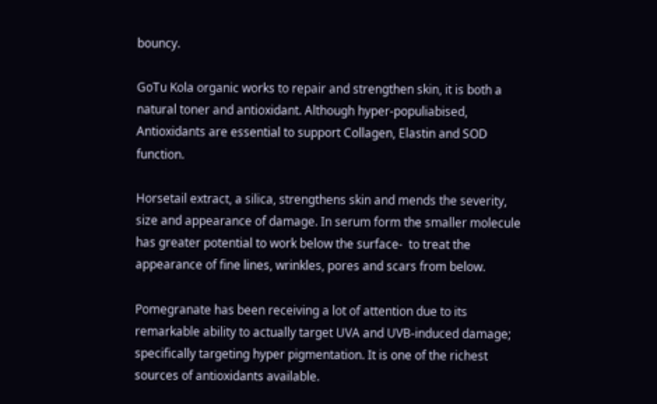bouncy.

GoTu Kola organic works to repair and strengthen skin, it is both a natural toner and antioxidant. Although hyper-populiabised, Antioxidants are essential to support Collagen, Elastin and SOD function.

Horsetail extract, a silica, strengthens skin and mends the severity, size and appearance of damage. In serum form the smaller molecule has greater potential to work below the surface-  to treat the appearance of fine lines, wrinkles, pores and scars from below.

Pomegranate has been receiving a lot of attention due to its remarkable ability to actually target UVA and UVB-induced damage; specifically targeting hyper pigmentation. It is one of the richest sources of antioxidants available.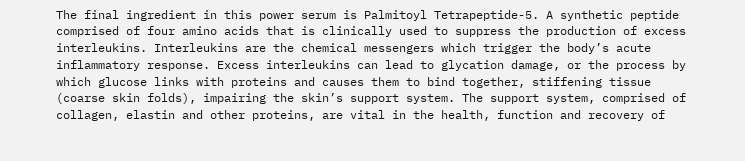The final ingredient in this power serum is Palmitoyl Tetrapeptide-5. A synthetic peptide comprised of four amino acids that is clinically used to suppress the production of excess interleukins. Interleukins are the chemical messengers which trigger the body’s acute inflammatory response. Excess interleukins can lead to glycation damage, or the process by which glucose links with proteins and causes them to bind together, stiffening tissue (coarse skin folds), impairing the skin’s support system. The support system, comprised of collagen, elastin and other proteins, are vital in the health, function and recovery of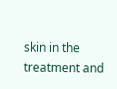skin in the treatment and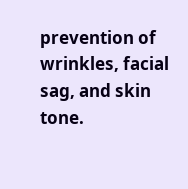prevention of wrinkles, facial sag, and skin tone.